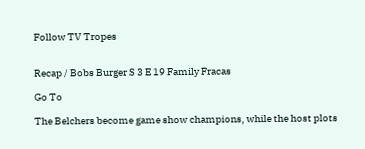Follow TV Tropes


Recap / Bobs Burger S 3 E 19 Family Fracas

Go To

The Belchers become game show champions, while the host plots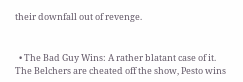their downfall out of revenge.


  • The Bad Guy Wins: A rather blatant case of it. The Belchers are cheated off the show, Pesto wins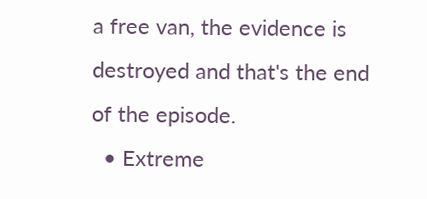a free van, the evidence is destroyed and that's the end of the episode.
  • Extreme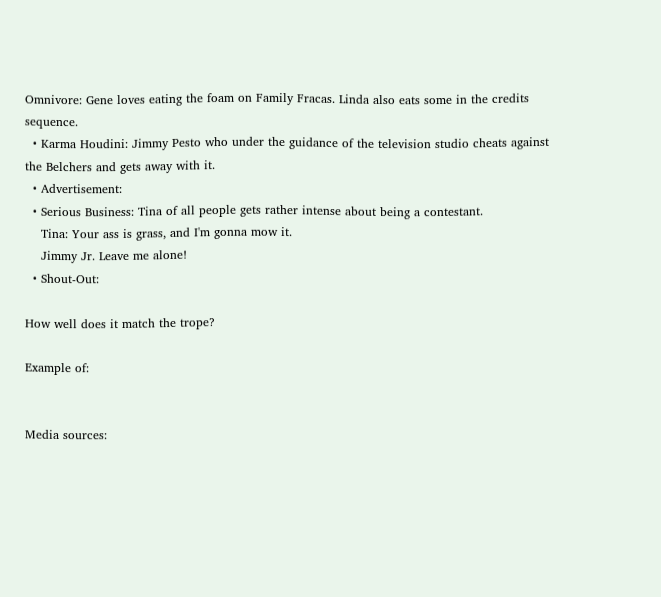Omnivore: Gene loves eating the foam on Family Fracas. Linda also eats some in the credits sequence.
  • Karma Houdini: Jimmy Pesto who under the guidance of the television studio cheats against the Belchers and gets away with it.
  • Advertisement:
  • Serious Business: Tina of all people gets rather intense about being a contestant.
    Tina: Your ass is grass, and I'm gonna mow it.
    Jimmy Jr. Leave me alone!
  • Shout-Out:

How well does it match the trope?

Example of:


Media sources: